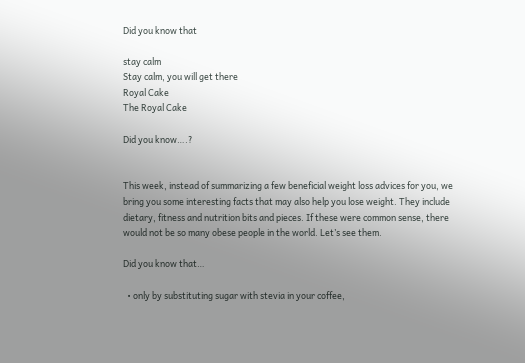Did you know that

stay calm
Stay calm, you will get there
Royal Cake
The Royal Cake

Did you know….?


This week, instead of summarizing a few beneficial weight loss advices for you, we bring you some interesting facts that may also help you lose weight. They include dietary, fitness and nutrition bits and pieces. If these were common sense, there would not be so many obese people in the world. Let’s see them.

Did you know that…

  • only by substituting sugar with stevia in your coffee,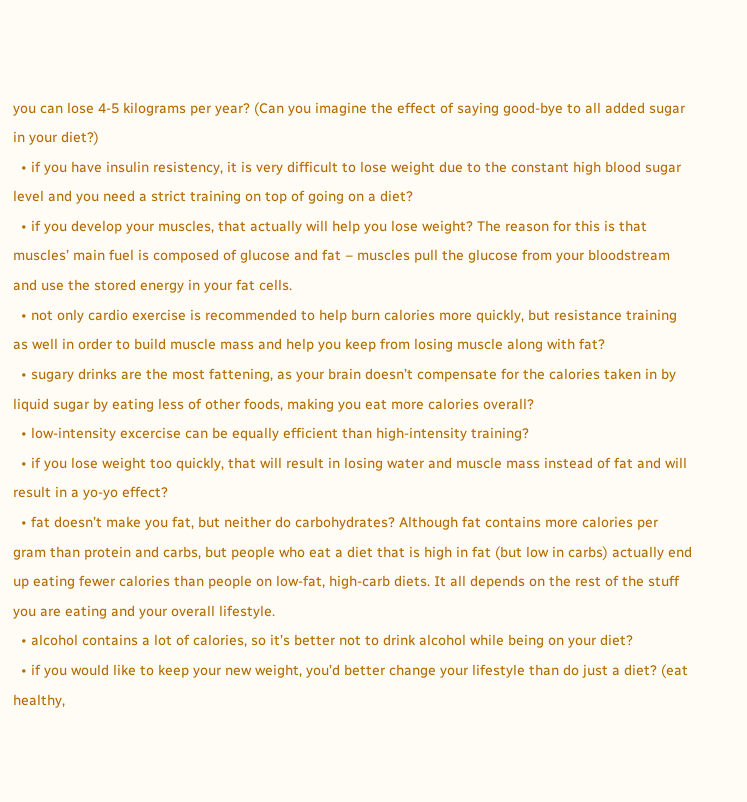you can lose 4-5 kilograms per year? (Can you imagine the effect of saying good-bye to all added sugar in your diet?)
  • if you have insulin resistency, it is very difficult to lose weight due to the constant high blood sugar level and you need a strict training on top of going on a diet?
  • if you develop your muscles, that actually will help you lose weight? The reason for this is that  muscles’ main fuel is composed of glucose and fat – muscles pull the glucose from your bloodstream and use the stored energy in your fat cells.
  • not only cardio exercise is recommended to help burn calories more quickly, but resistance training as well in order to build muscle mass and help you keep from losing muscle along with fat?
  • sugary drinks are the most fattening, as your brain doesn’t compensate for the calories taken in by liquid sugar by eating less of other foods, making you eat more calories overall?
  • low-intensity excercise can be equally efficient than high-intensity training?
  • if you lose weight too quickly, that will result in losing water and muscle mass instead of fat and will result in a yo-yo effect?
  • fat doesn’t make you fat, but neither do carbohydrates? Although fat contains more calories per gram than protein and carbs, but people who eat a diet that is high in fat (but low in carbs) actually end up eating fewer calories than people on low-fat, high-carb diets. It all depends on the rest of the stuff you are eating and your overall lifestyle.
  • alcohol contains a lot of calories, so it’s better not to drink alcohol while being on your diet?
  • if you would like to keep your new weight, you’d better change your lifestyle than do just a diet? (eat healthy,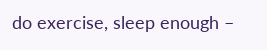do exercise, sleep enough –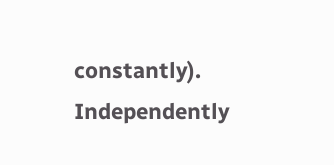constantly).
Independently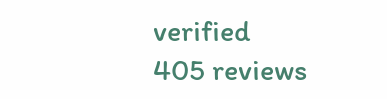verified
405 reviews